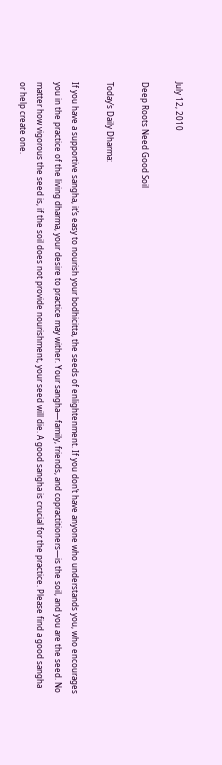July 12, 2010

Deep Roots Need Good Soil

Today’s Daily Dharma:

If you have a supportive sangha, it’s easy to nourish your bodhicitta, the seeds of enlightenment. If you don’t have anyone who understands you, who encourages you in the practice of the living dharma, your desire to practice may wither. Your sangha—family, friends, and copractitioners—is the soil, and you are the seed. No matter how vigorous the seed is, if the soil does not provide nourishment, your seed will die. A good sangha is crucial for the practice. Please find a good sangha or help create one.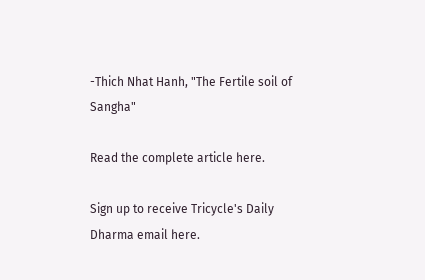-Thich Nhat Hanh, "The Fertile soil of Sangha"

Read the complete article here.

Sign up to receive Tricycle's Daily Dharma email here.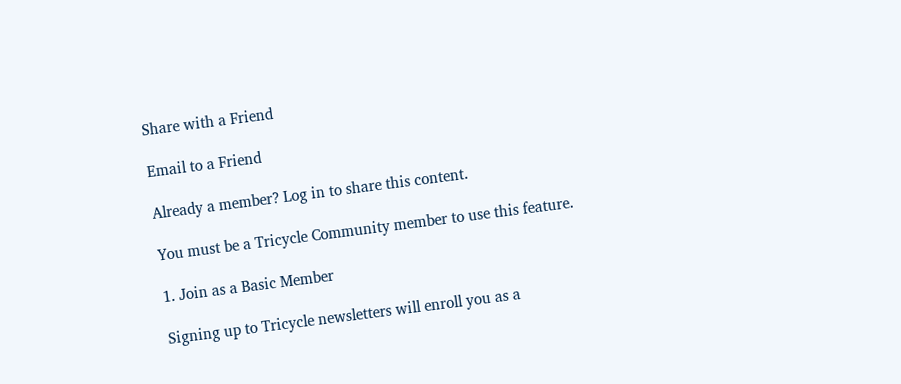Share with a Friend

Email to a Friend

Already a member? Log in to share this content.

You must be a Tricycle Community member to use this feature.

1. Join as a Basic Member

Signing up to Tricycle newsletters will enroll you as a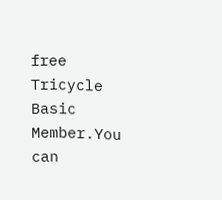free Tricycle Basic Member.You can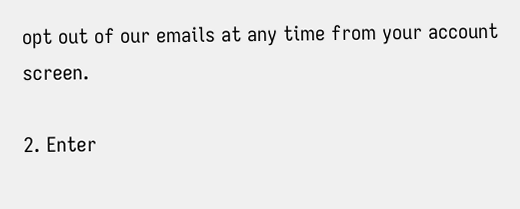opt out of our emails at any time from your account screen.

2. Enter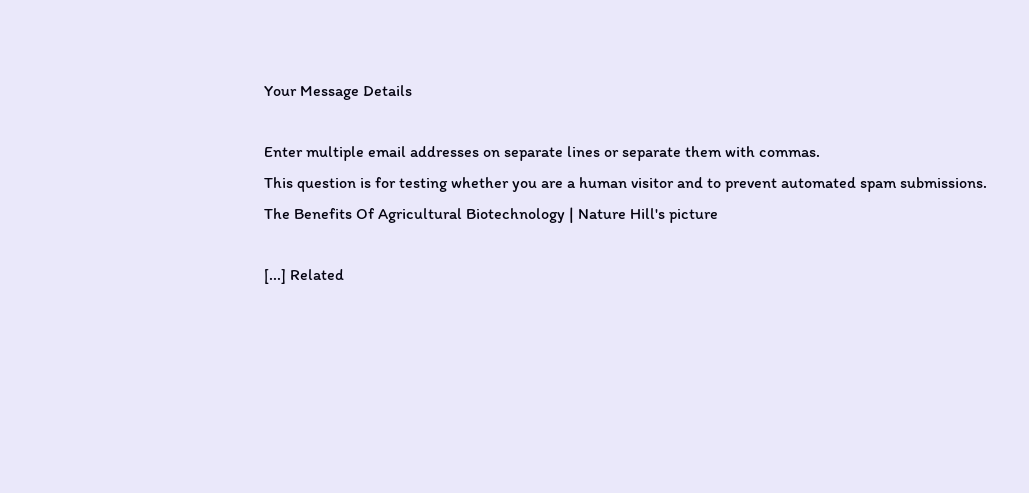Your Message Details

Enter multiple email addresses on separate lines or separate them with commas.
This question is for testing whether you are a human visitor and to prevent automated spam submissions.
The Benefits Of Agricultural Biotechnology | Nature Hill's picture

[...] Related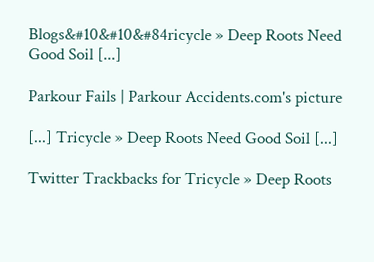Blogs&#10&#10&#84ricycle » Deep Roots Need Good Soil [...]

Parkour Fails | Parkour Accidents.com's picture

[...] Tricycle » Deep Roots Need Good Soil [...]

Twitter Trackbacks for Tricycle » Deep Roots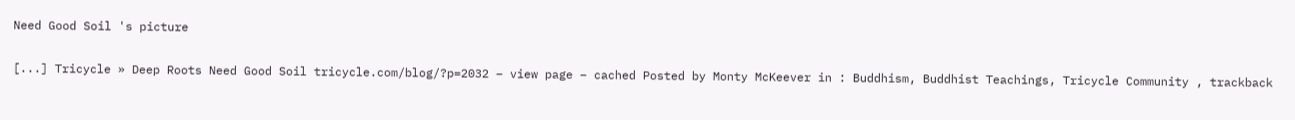Need Good Soil 's picture

[...] Tricycle » Deep Roots Need Good Soil tricycle.com/blog/?p=2032 – view page – cached Posted by Monty McKeever in : Buddhism, Buddhist Teachings, Tricycle Community , trackback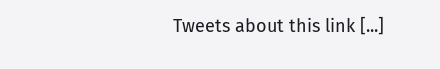Tweets about this link [...]